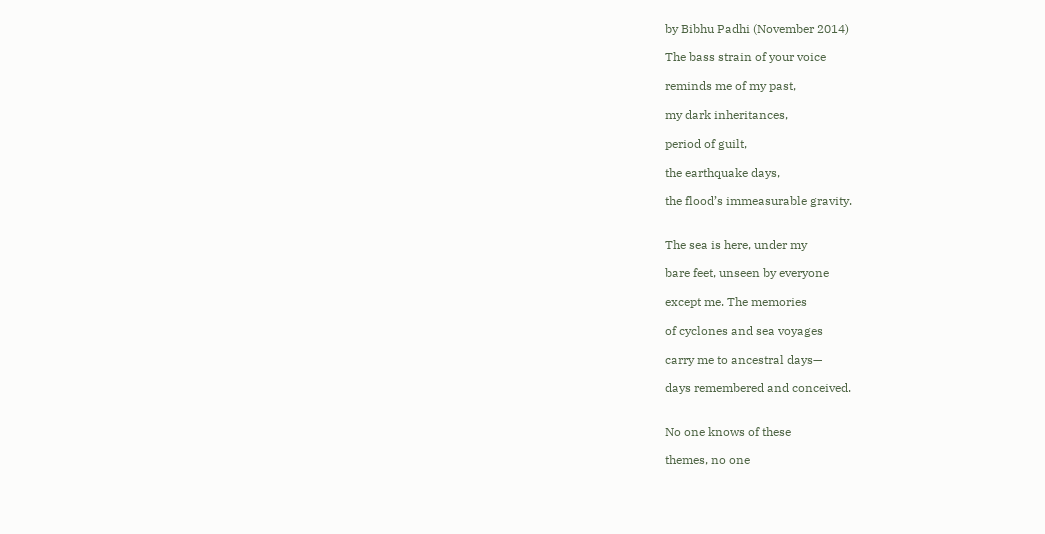by Bibhu Padhi (November 2014)

The bass strain of your voice

reminds me of my past,

my dark inheritances,

period of guilt,

the earthquake days,

the flood’s immeasurable gravity.


The sea is here, under my

bare feet, unseen by everyone

except me. The memories

of cyclones and sea voyages

carry me to ancestral days—

days remembered and conceived.


No one knows of these

themes, no one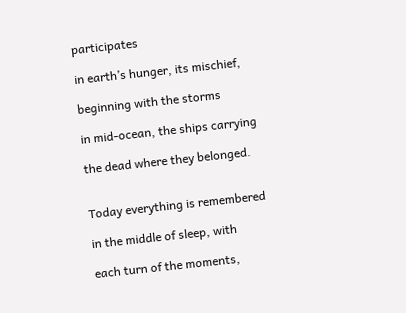participates

in earth’s hunger, its mischief,

beginning with the storms

in mid-ocean, the ships carrying

the dead where they belonged.


Today everything is remembered

in the middle of sleep, with

each turn of the moments,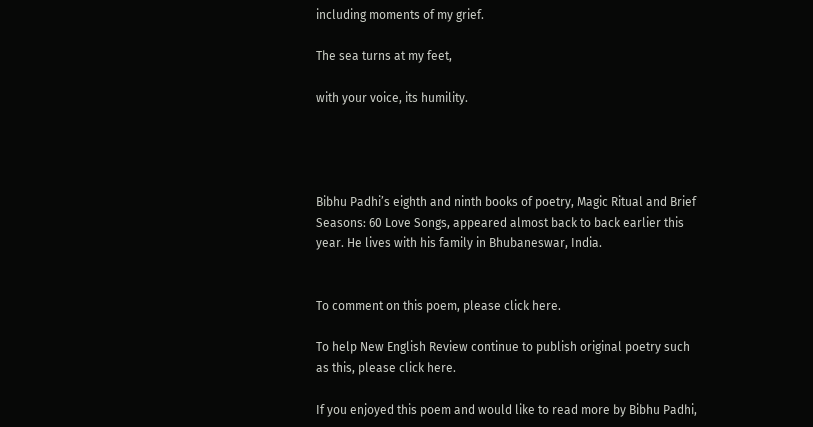including moments of my grief.

The sea turns at my feet,

with your voice, its humility.




Bibhu Padhi’s eighth and ninth books of poetry, Magic Ritual and Brief Seasons: 60 Love Songs, appeared almost back to back earlier this year. He lives with his family in Bhubaneswar, India.


To comment on this poem, please click here.

To help New English Review continue to publish original poetry such as this, please click here.

If you enjoyed this poem and would like to read more by Bibhu Padhi,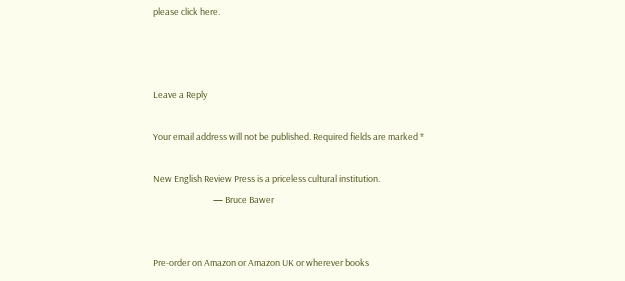please click here.



Leave a Reply

Your email address will not be published. Required fields are marked *

New English Review Press is a priceless cultural institution.
                              — Bruce Bawer


Pre-order on Amazon or Amazon UK or wherever books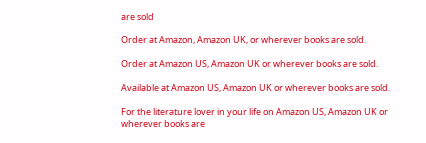are sold

Order at Amazon, Amazon UK, or wherever books are sold.

Order at Amazon US, Amazon UK or wherever books are sold.

Available at Amazon US, Amazon UK or wherever books are sold.

For the literature lover in your life on Amazon US, Amazon UK or wherever books are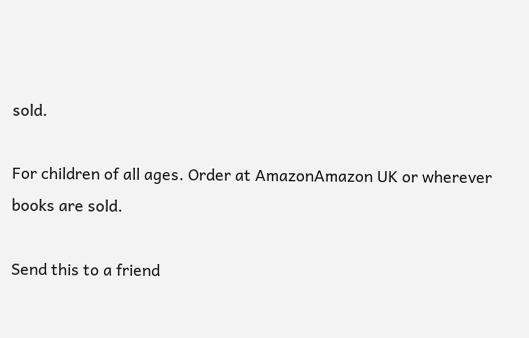sold.

For children of all ages. Order at AmazonAmazon UK or wherever books are sold.

Send this to a friend